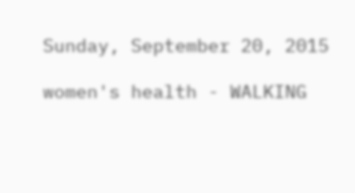Sunday, September 20, 2015

women's health - WALKING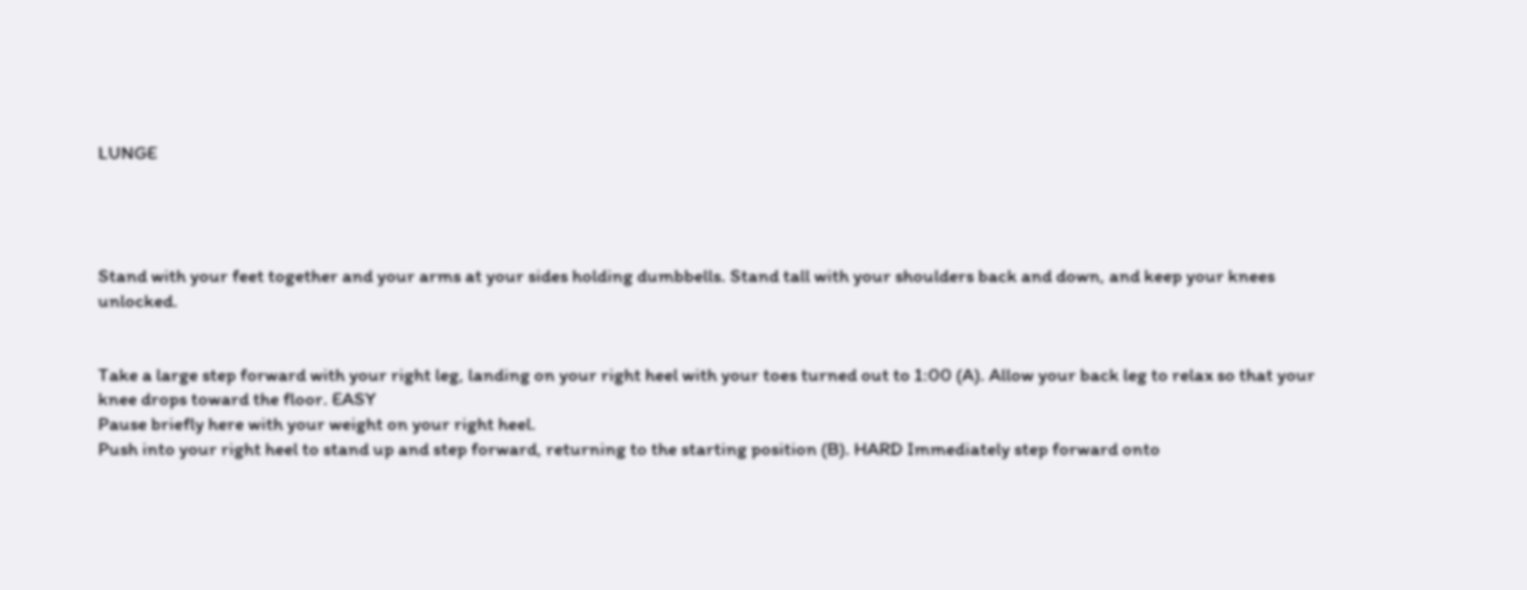LUNGE




Stand with your feet together and your arms at your sides holding dumbbells. Stand tall with your shoulders back and down, and keep your knees unlocked.


Take a large step forward with your right leg, landing on your right heel with your toes turned out to 1:00 (A). Allow your back leg to relax so that your knee drops toward the floor. EASY
Pause briefly here with your weight on your right heel.
Push into your right heel to stand up and step forward, returning to the starting position (B). HARD Immediately step forward onto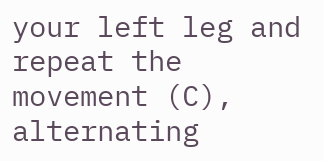your left leg and repeat the movement (C), alternating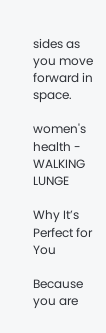sides as you move forward in space.

women's health - WALKING LUNGE

Why It’s Perfect for You

Because you are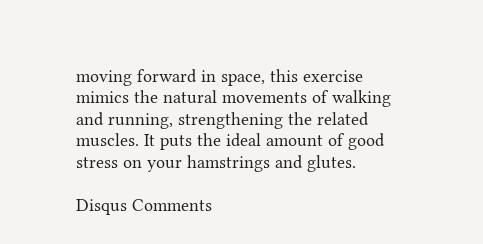moving forward in space, this exercise mimics the natural movements of walking and running, strengthening the related muscles. It puts the ideal amount of good stress on your hamstrings and glutes.

Disqus Comments